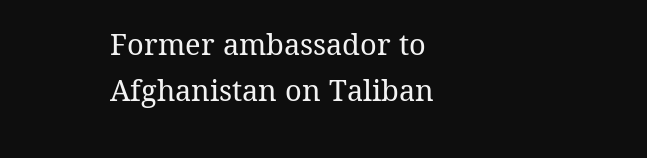Former ambassador to Afghanistan on Taliban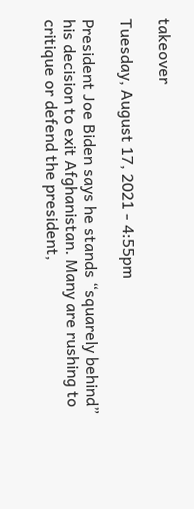takeover

Tuesday, August 17, 2021 - 4:55pm

President Joe Biden says he stands “squarely behind” his decision to exit Afghanistan. Many are rushing to critique or defend the president,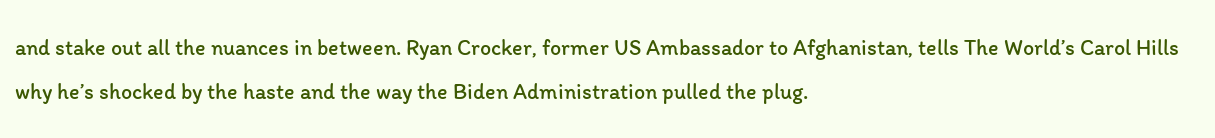and stake out all the nuances in between. Ryan Crocker, former US Ambassador to Afghanistan, tells The World’s Carol Hills why he’s shocked by the haste and the way the Biden Administration pulled the plug.